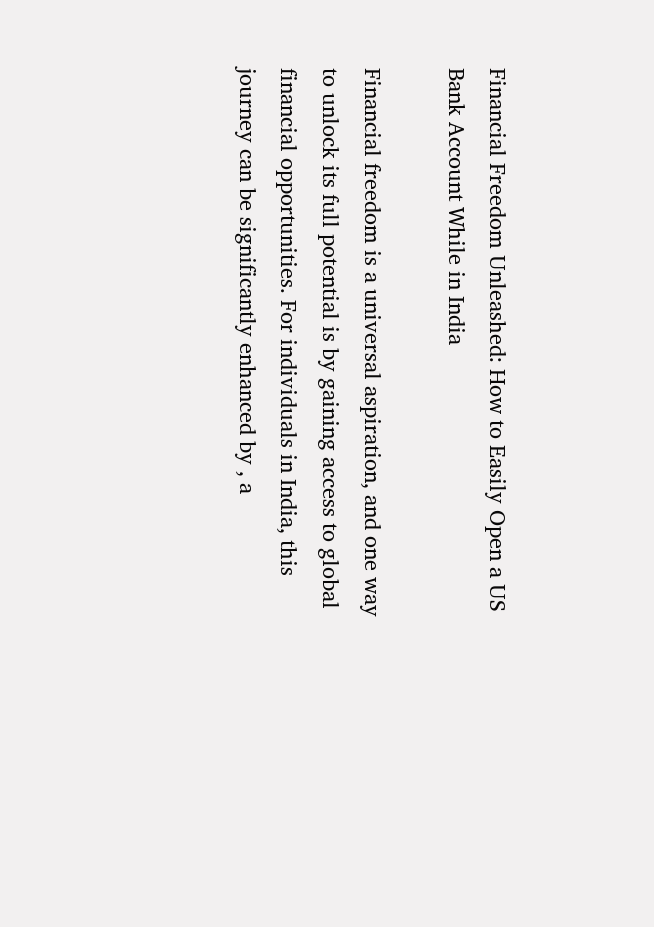Financial Freedom Unleashed: How to Easily Open a US Bank Account While in India

Financial freedom is a universal aspiration, and one way to unlock its full potential is by gaining access to global financial opportunities. For individuals in India, this journey can be significantly enhanced by , a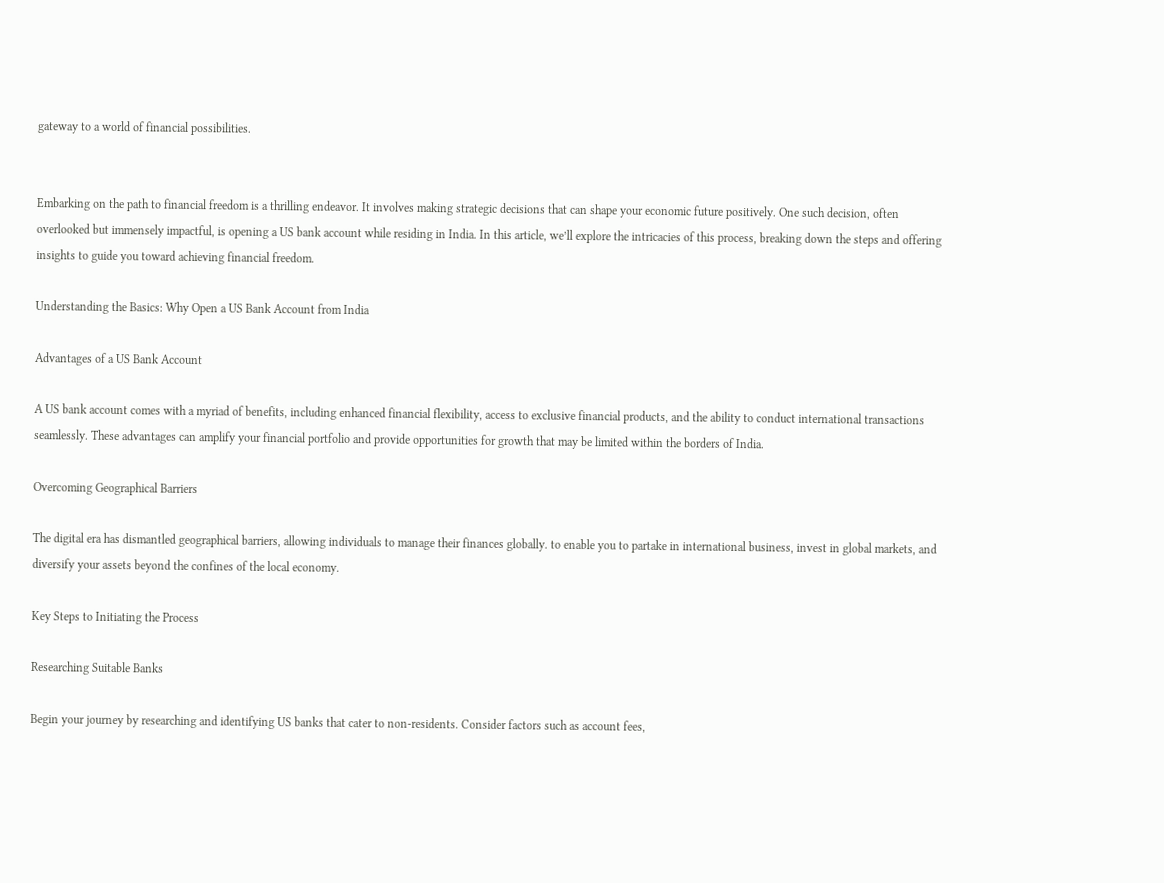gateway to a world of financial possibilities.


Embarking on the path to financial freedom is a thrilling endeavor. It involves making strategic decisions that can shape your economic future positively. One such decision, often overlooked but immensely impactful, is opening a US bank account while residing in India. In this article, we’ll explore the intricacies of this process, breaking down the steps and offering insights to guide you toward achieving financial freedom.

Understanding the Basics: Why Open a US Bank Account from India

Advantages of a US Bank Account

A US bank account comes with a myriad of benefits, including enhanced financial flexibility, access to exclusive financial products, and the ability to conduct international transactions seamlessly. These advantages can amplify your financial portfolio and provide opportunities for growth that may be limited within the borders of India.

Overcoming Geographical Barriers

The digital era has dismantled geographical barriers, allowing individuals to manage their finances globally. to enable you to partake in international business, invest in global markets, and diversify your assets beyond the confines of the local economy.

Key Steps to Initiating the Process

Researching Suitable Banks

Begin your journey by researching and identifying US banks that cater to non-residents. Consider factors such as account fees,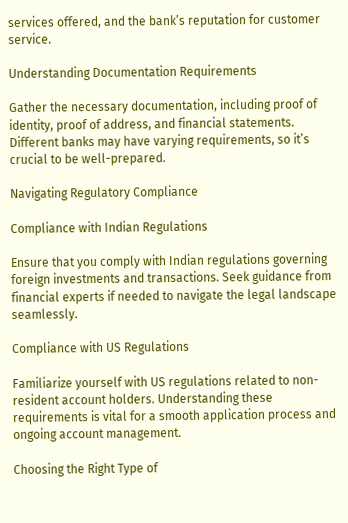services offered, and the bank’s reputation for customer service.

Understanding Documentation Requirements

Gather the necessary documentation, including proof of identity, proof of address, and financial statements. Different banks may have varying requirements, so it’s crucial to be well-prepared.

Navigating Regulatory Compliance

Compliance with Indian Regulations

Ensure that you comply with Indian regulations governing foreign investments and transactions. Seek guidance from financial experts if needed to navigate the legal landscape seamlessly.

Compliance with US Regulations

Familiarize yourself with US regulations related to non-resident account holders. Understanding these requirements is vital for a smooth application process and ongoing account management.

Choosing the Right Type of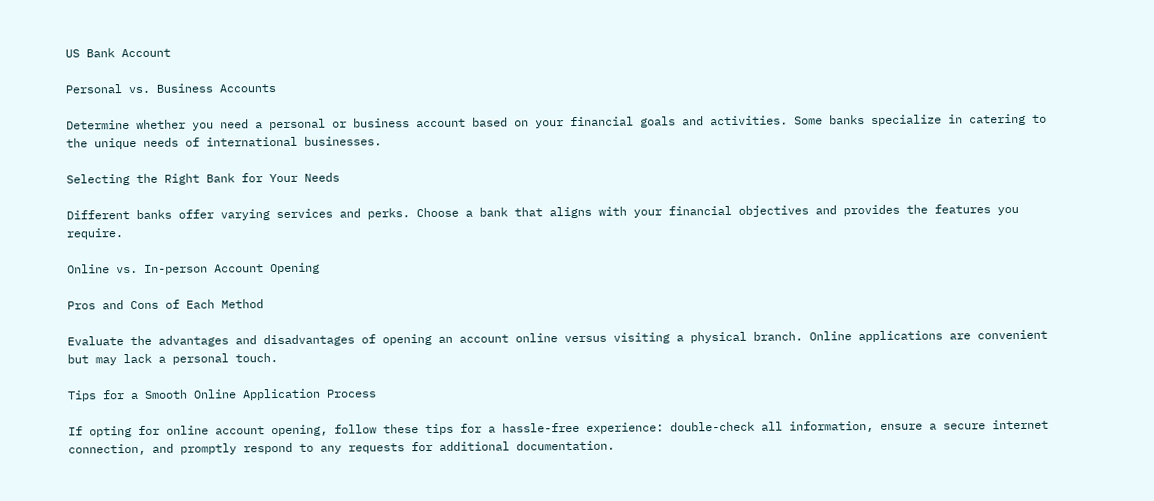US Bank Account

Personal vs. Business Accounts

Determine whether you need a personal or business account based on your financial goals and activities. Some banks specialize in catering to the unique needs of international businesses.

Selecting the Right Bank for Your Needs

Different banks offer varying services and perks. Choose a bank that aligns with your financial objectives and provides the features you require.

Online vs. In-person Account Opening

Pros and Cons of Each Method

Evaluate the advantages and disadvantages of opening an account online versus visiting a physical branch. Online applications are convenient but may lack a personal touch.

Tips for a Smooth Online Application Process

If opting for online account opening, follow these tips for a hassle-free experience: double-check all information, ensure a secure internet connection, and promptly respond to any requests for additional documentation.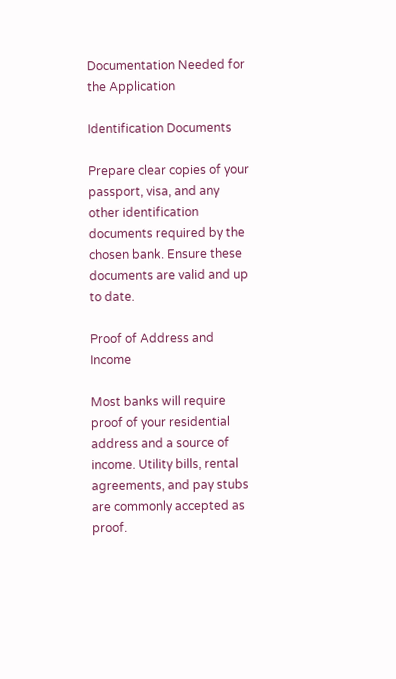Documentation Needed for the Application

Identification Documents

Prepare clear copies of your passport, visa, and any other identification documents required by the chosen bank. Ensure these documents are valid and up to date.

Proof of Address and Income

Most banks will require proof of your residential address and a source of income. Utility bills, rental agreements, and pay stubs are commonly accepted as proof.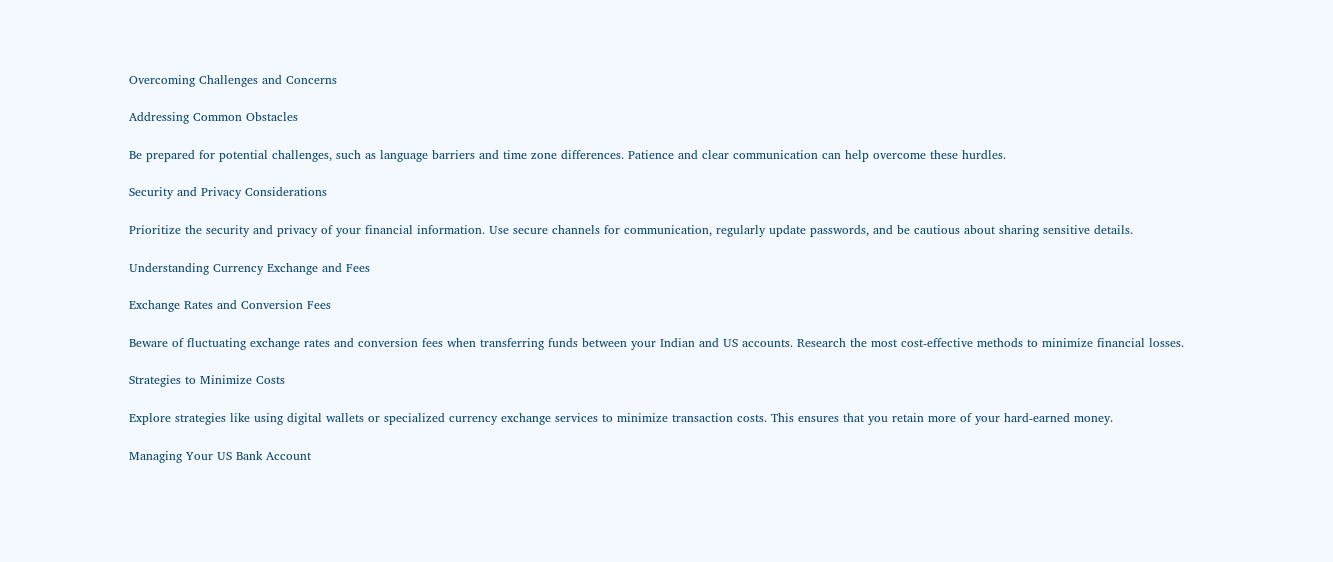Overcoming Challenges and Concerns

Addressing Common Obstacles

Be prepared for potential challenges, such as language barriers and time zone differences. Patience and clear communication can help overcome these hurdles.

Security and Privacy Considerations

Prioritize the security and privacy of your financial information. Use secure channels for communication, regularly update passwords, and be cautious about sharing sensitive details.

Understanding Currency Exchange and Fees

Exchange Rates and Conversion Fees

Beware of fluctuating exchange rates and conversion fees when transferring funds between your Indian and US accounts. Research the most cost-effective methods to minimize financial losses.

Strategies to Minimize Costs

Explore strategies like using digital wallets or specialized currency exchange services to minimize transaction costs. This ensures that you retain more of your hard-earned money.

Managing Your US Bank Account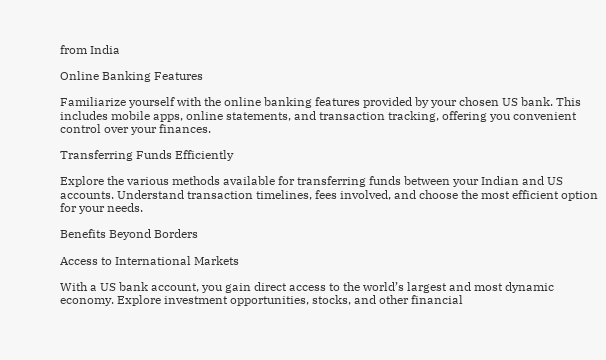from India

Online Banking Features

Familiarize yourself with the online banking features provided by your chosen US bank. This includes mobile apps, online statements, and transaction tracking, offering you convenient control over your finances.

Transferring Funds Efficiently

Explore the various methods available for transferring funds between your Indian and US accounts. Understand transaction timelines, fees involved, and choose the most efficient option for your needs.

Benefits Beyond Borders

Access to International Markets

With a US bank account, you gain direct access to the world’s largest and most dynamic economy. Explore investment opportunities, stocks, and other financial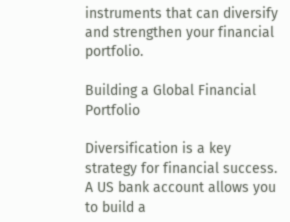instruments that can diversify and strengthen your financial portfolio.

Building a Global Financial Portfolio

Diversification is a key strategy for financial success. A US bank account allows you to build a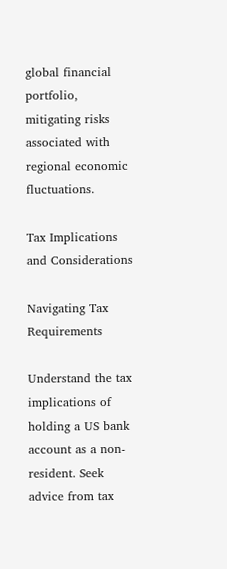global financial portfolio, mitigating risks associated with regional economic fluctuations.

Tax Implications and Considerations

Navigating Tax Requirements

Understand the tax implications of holding a US bank account as a non-resident. Seek advice from tax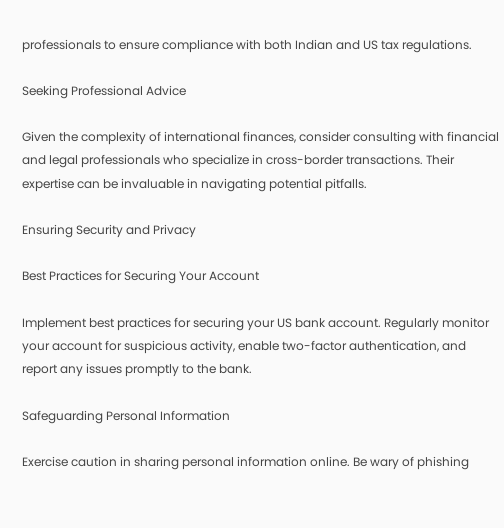professionals to ensure compliance with both Indian and US tax regulations.

Seeking Professional Advice

Given the complexity of international finances, consider consulting with financial and legal professionals who specialize in cross-border transactions. Their expertise can be invaluable in navigating potential pitfalls.

Ensuring Security and Privacy

Best Practices for Securing Your Account

Implement best practices for securing your US bank account. Regularly monitor your account for suspicious activity, enable two-factor authentication, and report any issues promptly to the bank.

Safeguarding Personal Information

Exercise caution in sharing personal information online. Be wary of phishing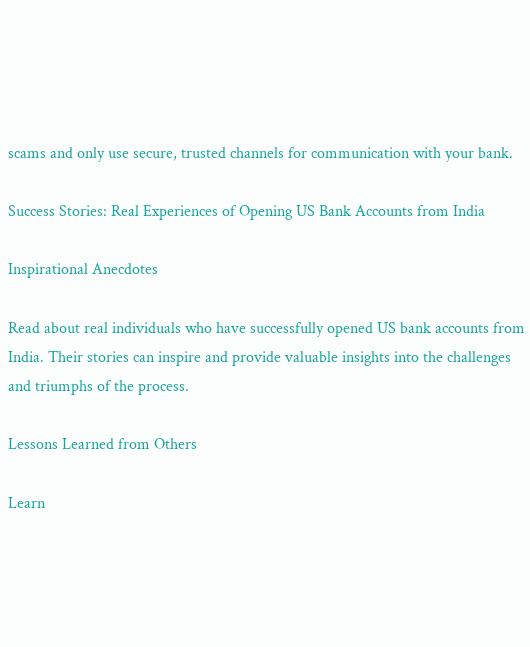scams and only use secure, trusted channels for communication with your bank.

Success Stories: Real Experiences of Opening US Bank Accounts from India

Inspirational Anecdotes

Read about real individuals who have successfully opened US bank accounts from India. Their stories can inspire and provide valuable insights into the challenges and triumphs of the process.

Lessons Learned from Others

Learn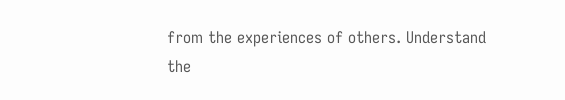from the experiences of others. Understand the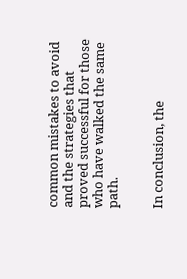common mistakes to avoid and the strategies that proved successful for those who have walked the same path.


In conclusion, the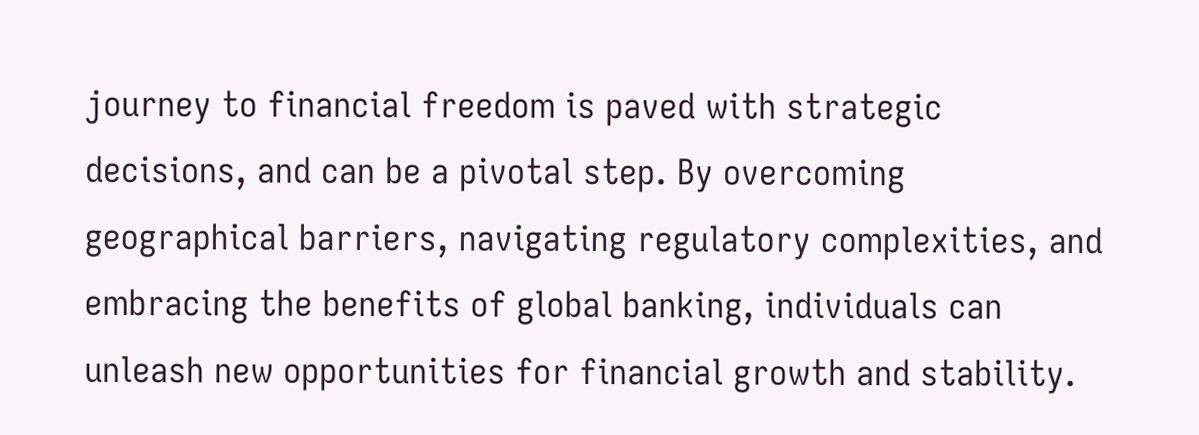journey to financial freedom is paved with strategic decisions, and can be a pivotal step. By overcoming geographical barriers, navigating regulatory complexities, and embracing the benefits of global banking, individuals can unleash new opportunities for financial growth and stability.